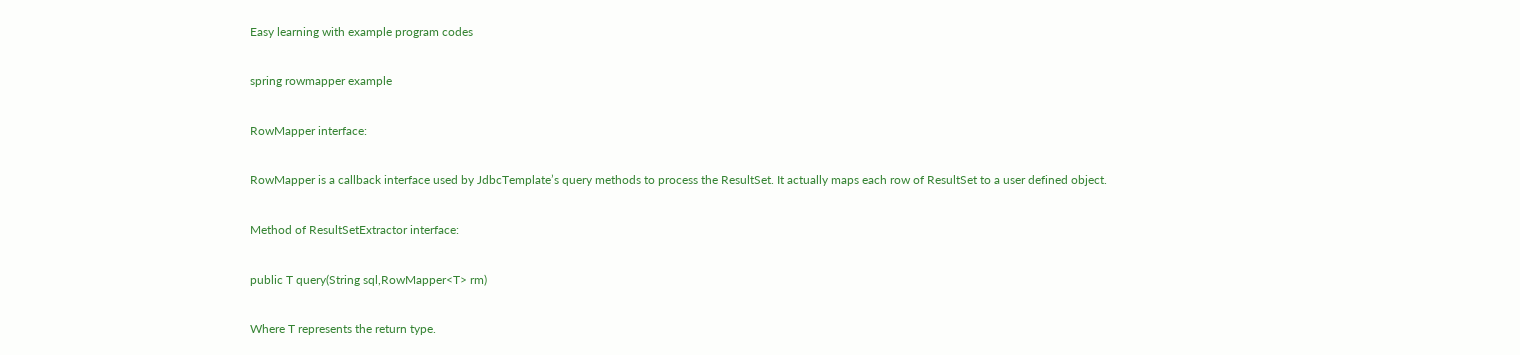Easy learning with example program codes

spring rowmapper example

RowMapper interface:

RowMapper is a callback interface used by JdbcTemplate’s query methods to process the ResultSet. It actually maps each row of ResultSet to a user defined object.

Method of ResultSetExtractor interface:

public T query(String sql,RowMapper<T> rm)

Where T represents the return type.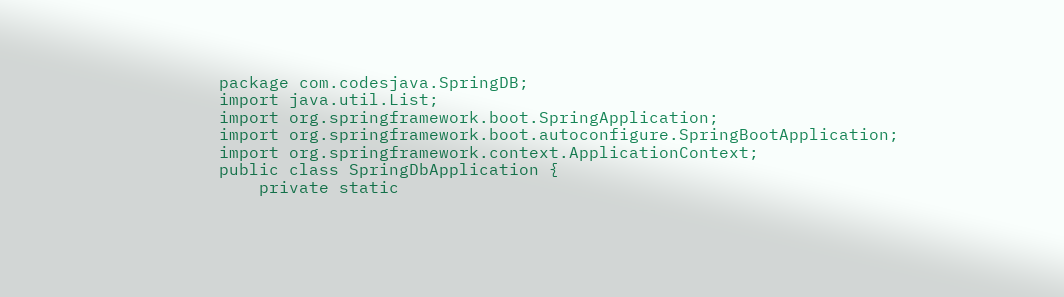package com.codesjava.SpringDB;
import java.util.List;
import org.springframework.boot.SpringApplication;
import org.springframework.boot.autoconfigure.SpringBootApplication;
import org.springframework.context.ApplicationContext;
public class SpringDbApplication {
    private static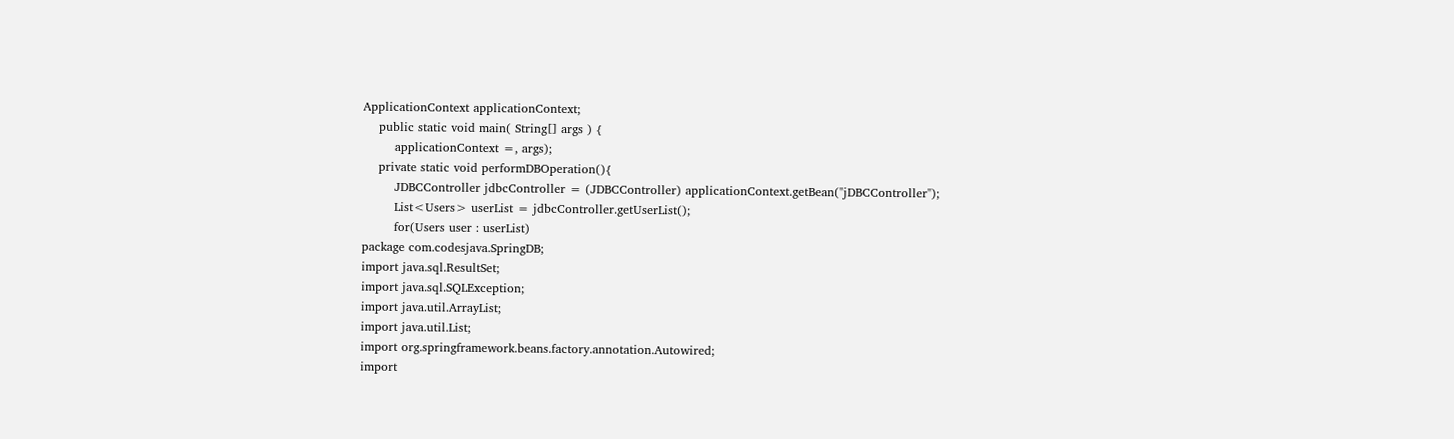ApplicationContext applicationContext;
    public static void main( String[] args ) {
        applicationContext =, args);
    private static void performDBOperation(){
        JDBCController jdbcController = (JDBCController) applicationContext.getBean("jDBCController");
        List<Users> userList = jdbcController.getUserList();
        for(Users user : userList)
package com.codesjava.SpringDB;
import java.sql.ResultSet;
import java.sql.SQLException;
import java.util.ArrayList;
import java.util.List;
import org.springframework.beans.factory.annotation.Autowired;
import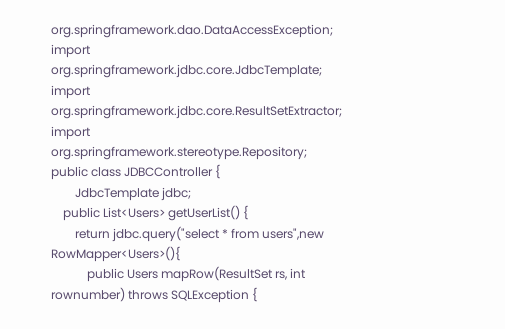org.springframework.dao.DataAccessException;
import org.springframework.jdbc.core.JdbcTemplate;
import org.springframework.jdbc.core.ResultSetExtractor;
import org.springframework.stereotype.Repository;
public class JDBCController {
        JdbcTemplate jdbc;
    public List<Users> getUserList() {
        return jdbc.query("select * from users",new RowMapper<Users>(){
            public Users mapRow(ResultSet rs, int rownumber) throws SQLException {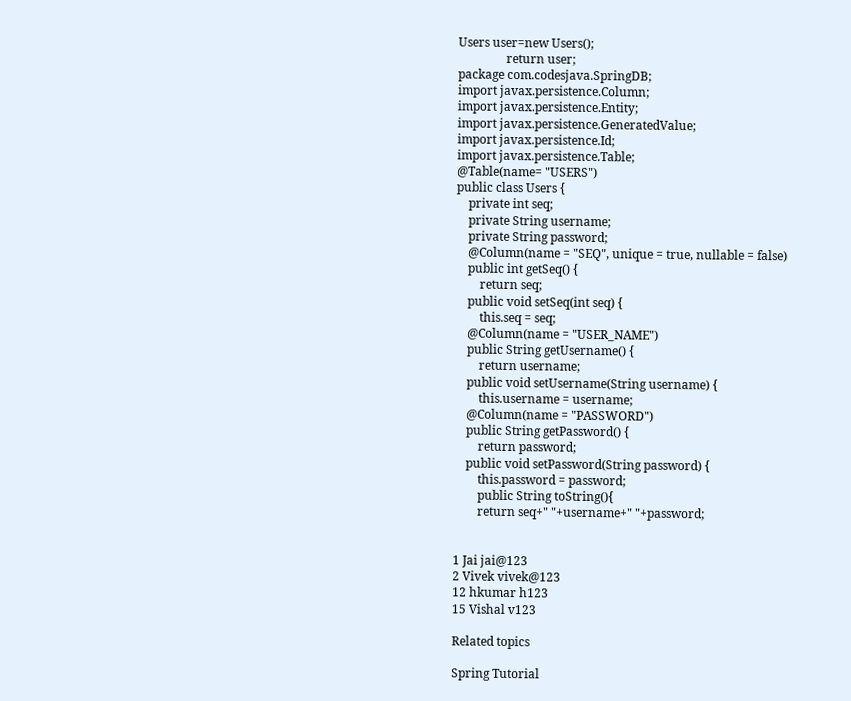Users user=new Users();
                return user;
package com.codesjava.SpringDB;
import javax.persistence.Column;
import javax.persistence.Entity;
import javax.persistence.GeneratedValue;
import javax.persistence.Id;
import javax.persistence.Table;
@Table(name= "USERS")
public class Users {
    private int seq;
    private String username;
    private String password;
    @Column(name = "SEQ", unique = true, nullable = false)
    public int getSeq() {
        return seq;
    public void setSeq(int seq) {
        this.seq = seq;
    @Column(name = "USER_NAME")
    public String getUsername() {
        return username;
    public void setUsername(String username) {
        this.username = username;
    @Column(name = "PASSWORD")
    public String getPassword() {
        return password;
    public void setPassword(String password) {
        this.password = password;
        public String toString(){
        return seq+" "+username+" "+password;


1 Jai jai@123
2 Vivek vivek@123
12 hkumar h123
15 Vishal v123

Related topics

Spring Tutorial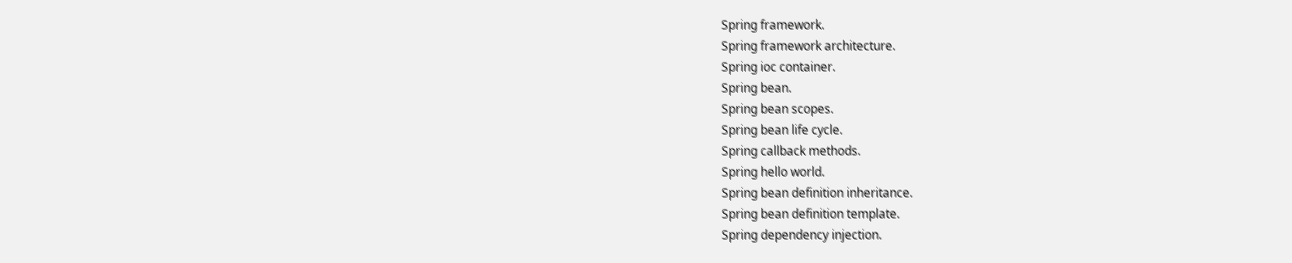Spring framework.
Spring framework architecture.
Spring ioc container.
Spring bean.
Spring bean scopes.
Spring bean life cycle.
Spring callback methods.
Spring hello world.
Spring bean definition inheritance.
Spring bean definition template.
Spring dependency injection.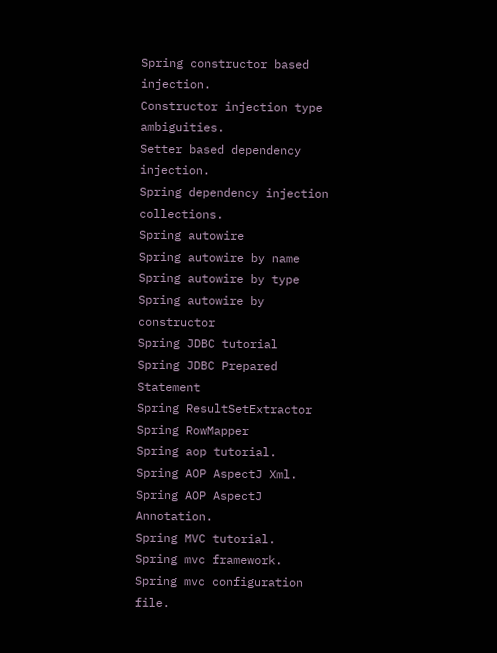Spring constructor based injection.
Constructor injection type ambiguities.
Setter based dependency injection.
Spring dependency injection collections.
Spring autowire
Spring autowire by name
Spring autowire by type
Spring autowire by constructor
Spring JDBC tutorial
Spring JDBC Prepared Statement
Spring ResultSetExtractor
Spring RowMapper
Spring aop tutorial.
Spring AOP AspectJ Xml.
Spring AOP AspectJ Annotation.
Spring MVC tutorial.
Spring mvc framework.
Spring mvc configuration file.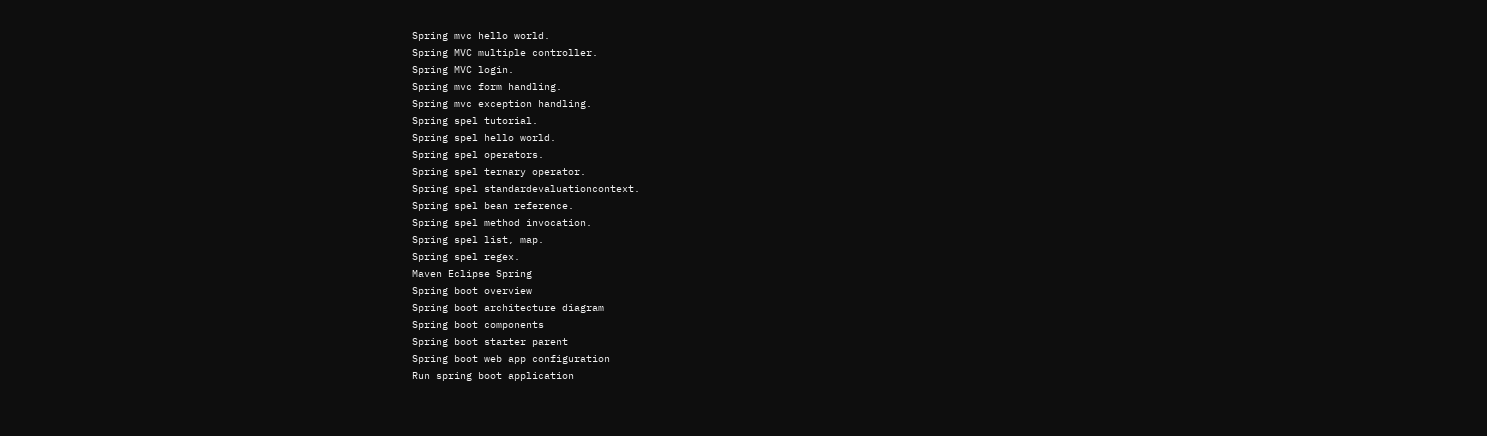Spring mvc hello world.
Spring MVC multiple controller.
Spring MVC login.
Spring mvc form handling.
Spring mvc exception handling.
Spring spel tutorial.
Spring spel hello world.
Spring spel operators.
Spring spel ternary operator.
Spring spel standardevaluationcontext.
Spring spel bean reference.
Spring spel method invocation.
Spring spel list, map.
Spring spel regex.
Maven Eclipse Spring
Spring boot overview
Spring boot architecture diagram
Spring boot components
Spring boot starter parent
Spring boot web app configuration
Run spring boot application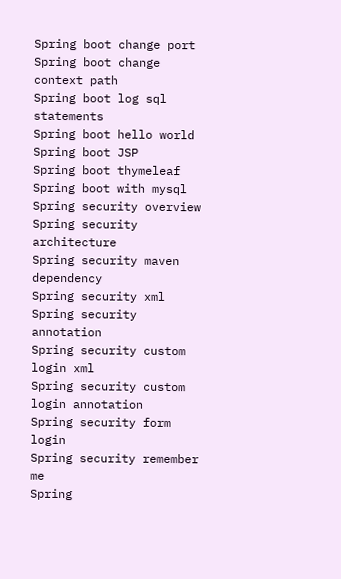Spring boot change port
Spring boot change context path
Spring boot log sql statements
Spring boot hello world
Spring boot JSP
Spring boot thymeleaf
Spring boot with mysql
Spring security overview
Spring security architecture
Spring security maven dependency
Spring security xml
Spring security annotation
Spring security custom login xml
Spring security custom login annotation
Spring security form login
Spring security remember me
Spring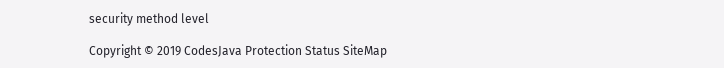security method level

Copyright © 2019 CodesJava Protection Status SiteMap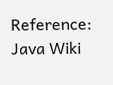Reference: Java Wiki